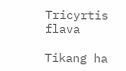Tricyrtis flava

Tikang ha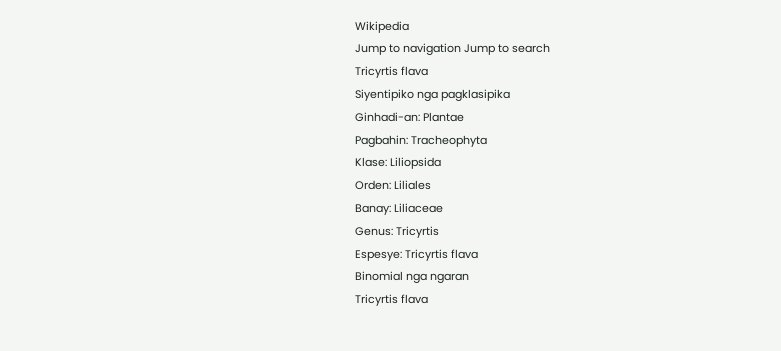Wikipedia
Jump to navigation Jump to search
Tricyrtis flava
Siyentipiko nga pagklasipika
Ginhadi-an: Plantae
Pagbahin: Tracheophyta
Klase: Liliopsida
Orden: Liliales
Banay: Liliaceae
Genus: Tricyrtis
Espesye: Tricyrtis flava
Binomial nga ngaran
Tricyrtis flava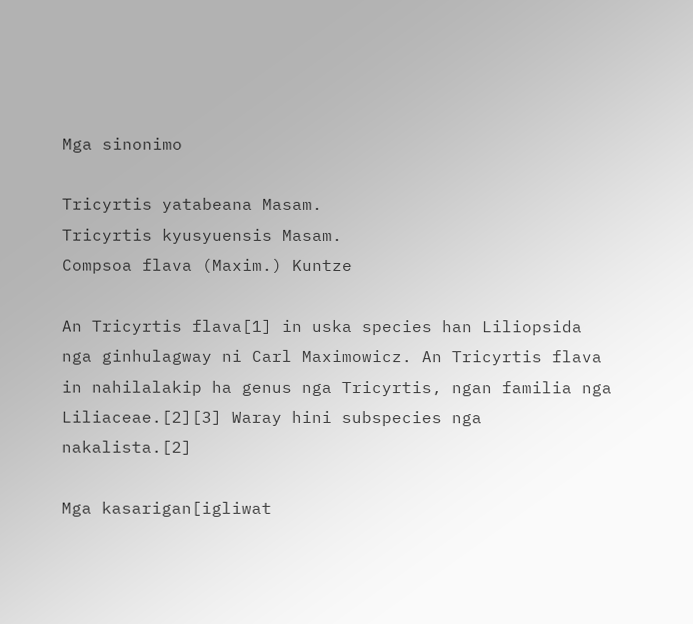Mga sinonimo

Tricyrtis yatabeana Masam.
Tricyrtis kyusyuensis Masam.
Compsoa flava (Maxim.) Kuntze

An Tricyrtis flava[1] in uska species han Liliopsida nga ginhulagway ni Carl Maximowicz. An Tricyrtis flava in nahilalakip ha genus nga Tricyrtis, ngan familia nga Liliaceae.[2][3] Waray hini subspecies nga nakalista.[2]

Mga kasarigan[igliwat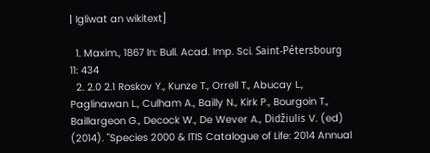| Igliwat an wikitext]

  1. Maxim., 1867 In: Bull. Acad. Imp. Sci. Saint-Pétersbourg 11: 434
  2. 2.0 2.1 Roskov Y., Kunze T., Orrell T., Abucay L., Paglinawan L., Culham A., Bailly N., Kirk P., Bourgoin T., Baillargeon G., Decock W., De Wever A., Didžiulis V. (ed) (2014). "Species 2000 & ITIS Catalogue of Life: 2014 Annual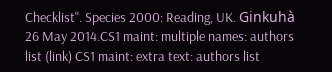Checklist". Species 2000: Reading, UK. Ginkuhà 26 May 2014.CS1 maint: multiple names: authors list (link) CS1 maint: extra text: authors list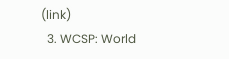(link)
  3. WCSP: World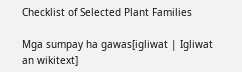Checklist of Selected Plant Families

Mga sumpay ha gawas[igliwat | Igliwat an wikitext]